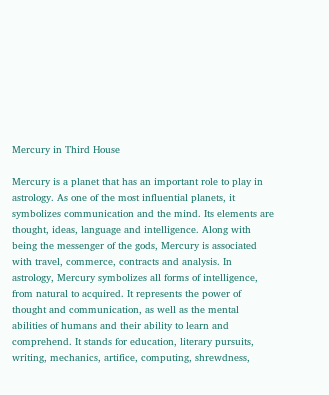Mercury in Third House

Mercury is a planet that has an important role to play in astrology. As one of the most influential planets, it symbolizes communication and the mind. Its elements are thought, ideas, language and intelligence. Along with being the messenger of the gods, Mercury is associated with travel, commerce, contracts and analysis. In astrology, Mercury symbolizes all forms of intelligence, from natural to acquired. It represents the power of thought and communication, as well as the mental abilities of humans and their ability to learn and comprehend. It stands for education, literary pursuits, writing, mechanics, artifice, computing, shrewdness,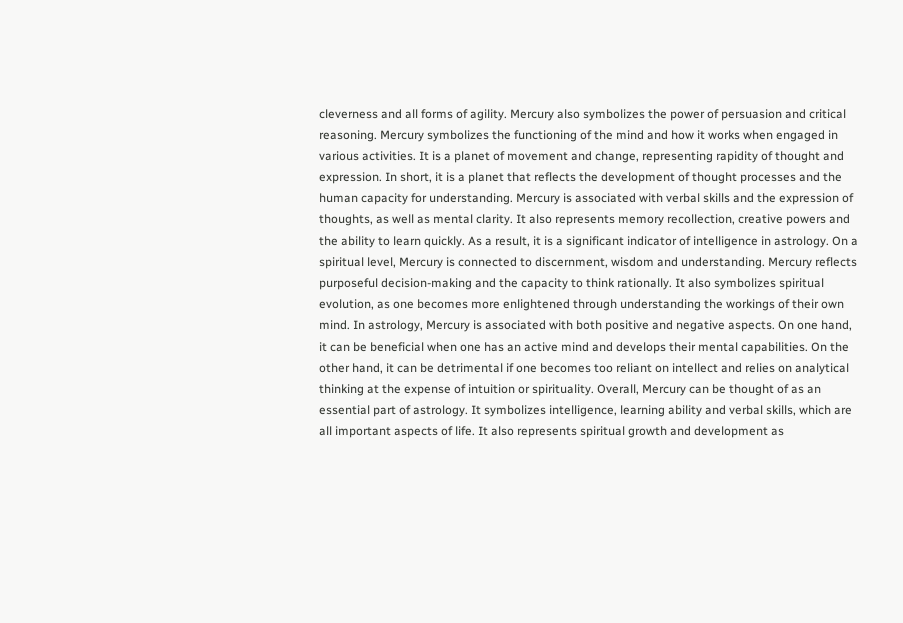cleverness and all forms of agility. Mercury also symbolizes the power of persuasion and critical reasoning. Mercury symbolizes the functioning of the mind and how it works when engaged in various activities. It is a planet of movement and change, representing rapidity of thought and expression. In short, it is a planet that reflects the development of thought processes and the human capacity for understanding. Mercury is associated with verbal skills and the expression of thoughts, as well as mental clarity. It also represents memory recollection, creative powers and the ability to learn quickly. As a result, it is a significant indicator of intelligence in astrology. On a spiritual level, Mercury is connected to discernment, wisdom and understanding. Mercury reflects purposeful decision-making and the capacity to think rationally. It also symbolizes spiritual evolution, as one becomes more enlightened through understanding the workings of their own mind. In astrology, Mercury is associated with both positive and negative aspects. On one hand, it can be beneficial when one has an active mind and develops their mental capabilities. On the other hand, it can be detrimental if one becomes too reliant on intellect and relies on analytical thinking at the expense of intuition or spirituality. Overall, Mercury can be thought of as an essential part of astrology. It symbolizes intelligence, learning ability and verbal skills, which are all important aspects of life. It also represents spiritual growth and development as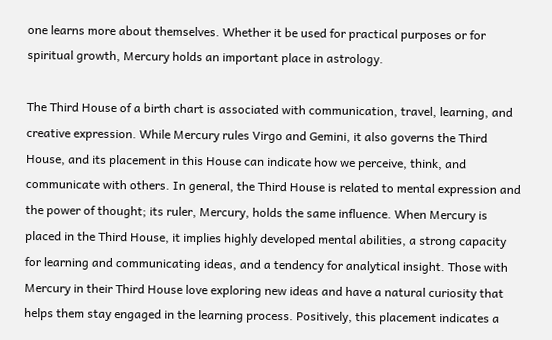one learns more about themselves. Whether it be used for practical purposes or for spiritual growth, Mercury holds an important place in astrology.

The Third House of a birth chart is associated with communication, travel, learning, and creative expression. While Mercury rules Virgo and Gemini, it also governs the Third House, and its placement in this House can indicate how we perceive, think, and communicate with others. In general, the Third House is related to mental expression and the power of thought; its ruler, Mercury, holds the same influence. When Mercury is placed in the Third House, it implies highly developed mental abilities, a strong capacity for learning and communicating ideas, and a tendency for analytical insight. Those with Mercury in their Third House love exploring new ideas and have a natural curiosity that helps them stay engaged in the learning process. Positively, this placement indicates a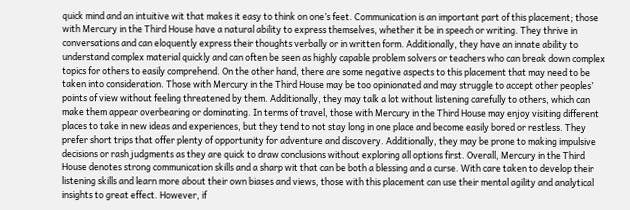quick mind and an intuitive wit that makes it easy to think on one’s feet. Communication is an important part of this placement; those with Mercury in the Third House have a natural ability to express themselves, whether it be in speech or writing. They thrive in conversations and can eloquently express their thoughts verbally or in written form. Additionally, they have an innate ability to understand complex material quickly and can often be seen as highly capable problem solvers or teachers who can break down complex topics for others to easily comprehend. On the other hand, there are some negative aspects to this placement that may need to be taken into consideration. Those with Mercury in the Third House may be too opinionated and may struggle to accept other peoples’ points of view without feeling threatened by them. Additionally, they may talk a lot without listening carefully to others, which can make them appear overbearing or dominating. In terms of travel, those with Mercury in the Third House may enjoy visiting different places to take in new ideas and experiences, but they tend to not stay long in one place and become easily bored or restless. They prefer short trips that offer plenty of opportunity for adventure and discovery. Additionally, they may be prone to making impulsive decisions or rash judgments as they are quick to draw conclusions without exploring all options first. Overall, Mercury in the Third House denotes strong communication skills and a sharp wit that can be both a blessing and a curse. With care taken to develop their listening skills and learn more about their own biases and views, those with this placement can use their mental agility and analytical insights to great effect. However, if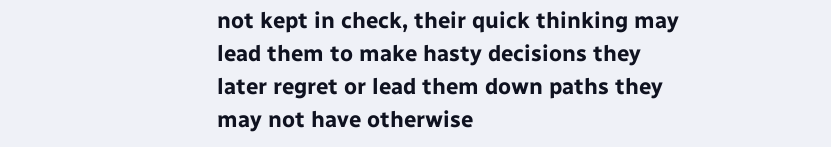not kept in check, their quick thinking may lead them to make hasty decisions they later regret or lead them down paths they may not have otherwise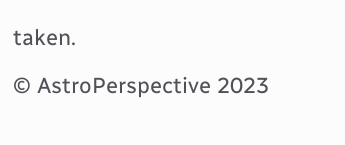taken.

© AstroPerspective 2023